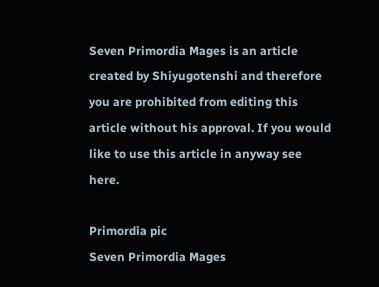Seven Primordia Mages is an article created by Shiyugotenshi and therefore you are prohibited from editing this article without his approval. If you would like to use this article in anyway see here.

Primordia pic
Seven Primordia Mages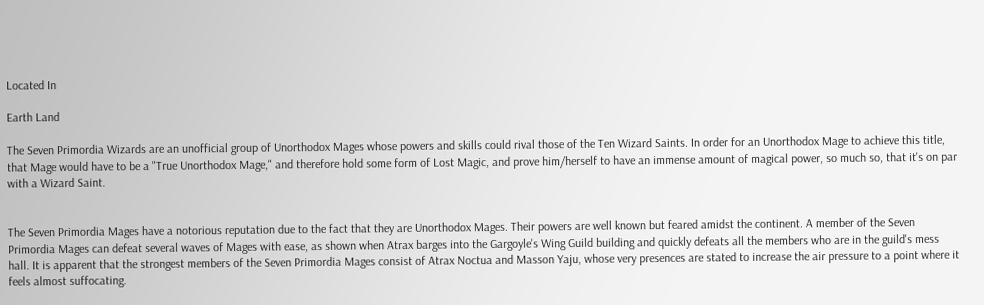Located In

Earth Land

The Seven Primordia Wizards are an unofficial group of Unorthodox Mages whose powers and skills could rival those of the Ten Wizard Saints. In order for an Unorthodox Mage to achieve this title, that Mage would have to be a "True Unorthodox Mage," and therefore hold some form of Lost Magic, and prove him/herself to have an immense amount of magical power, so much so, that it's on par with a Wizard Saint.


The Seven Primordia Mages have a notorious reputation due to the fact that they are Unorthodox Mages. Their powers are well known but feared amidst the continent. A member of the Seven Primordia Mages can defeat several waves of Mages with ease, as shown when Atrax barges into the Gargoyle's Wing Guild building and quickly defeats all the members who are in the guild's mess hall. It is apparent that the strongest members of the Seven Primordia Mages consist of Atrax Noctua and Masson Yaju, whose very presences are stated to increase the air pressure to a point where it feels almost suffocating.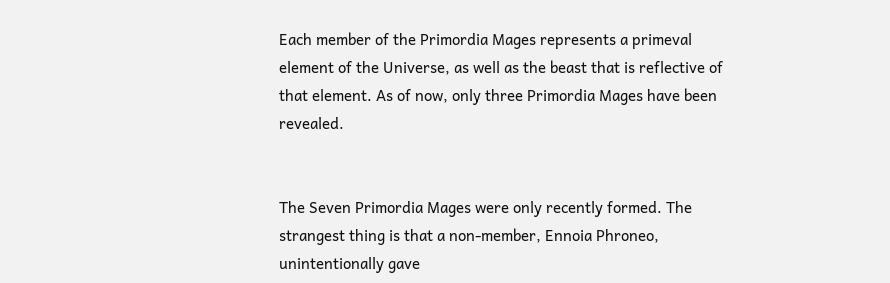Each member of the Primordia Mages represents a primeval element of the Universe, as well as the beast that is reflective of that element. As of now, only three Primordia Mages have been revealed.


The Seven Primordia Mages were only recently formed. The strangest thing is that a non-member, Ennoia Phroneo, unintentionally gave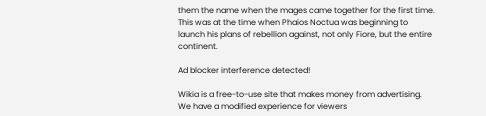them the name when the mages came together for the first time. This was at the time when Phaios Noctua was beginning to launch his plans of rebellion against, not only Fiore, but the entire continent.

Ad blocker interference detected!

Wikia is a free-to-use site that makes money from advertising. We have a modified experience for viewers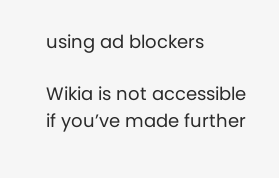using ad blockers

Wikia is not accessible if you’ve made further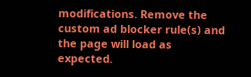modifications. Remove the custom ad blocker rule(s) and the page will load as expected.